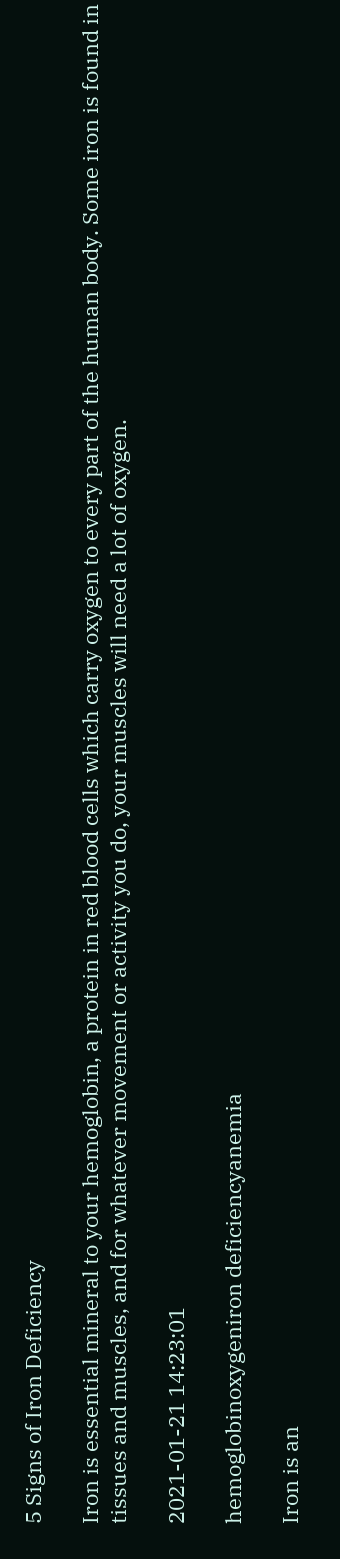5 Signs of Iron Deficiency

Iron is essential mineral to your hemoglobin, a protein in red blood cells which carry oxygen to every part of the human body. Some iron is found in tissues and muscles, and for whatever movement or activity you do, your muscles will need a lot of oxygen.

2021-01-21 14:23:01

hemoglobinoxygeniron deficiencyanemia

Iron is an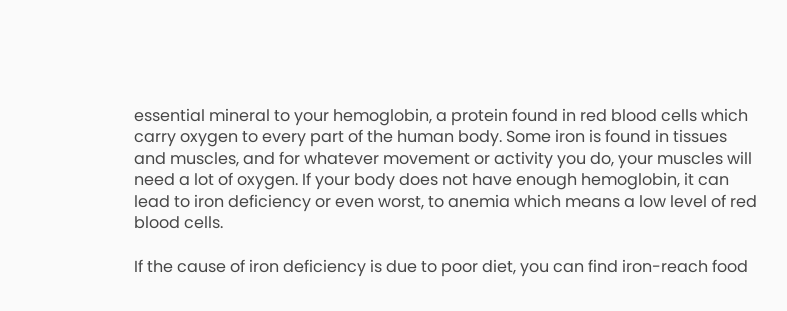essential mineral to your hemoglobin, a protein found in red blood cells which carry oxygen to every part of the human body. Some iron is found in tissues and muscles, and for whatever movement or activity you do, your muscles will need a lot of oxygen. If your body does not have enough hemoglobin, it can lead to iron deficiency or even worst, to anemia which means a low level of red blood cells.

If the cause of iron deficiency is due to poor diet, you can find iron-reach food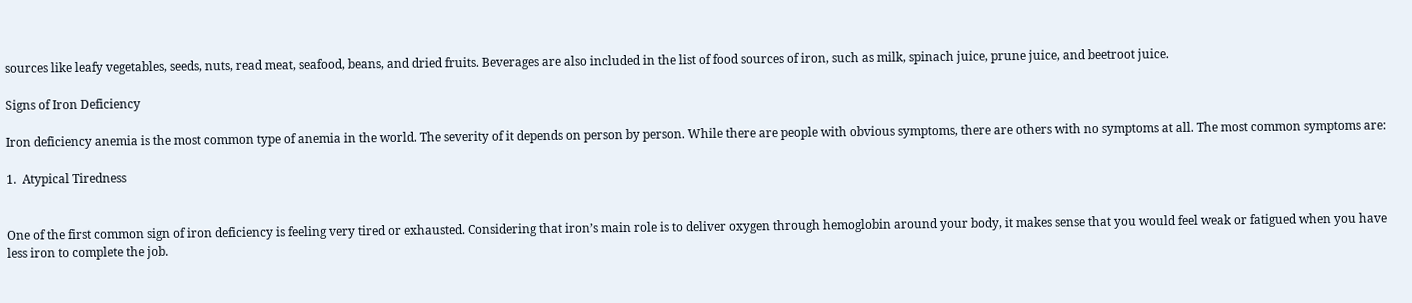sources like leafy vegetables, seeds, nuts, read meat, seafood, beans, and dried fruits. Beverages are also included in the list of food sources of iron, such as milk, spinach juice, prune juice, and beetroot juice.

Signs of Iron Deficiency

Iron deficiency anemia is the most common type of anemia in the world. The severity of it depends on person by person. While there are people with obvious symptoms, there are others with no symptoms at all. The most common symptoms are:

1.  Atypical Tiredness


One of the first common sign of iron deficiency is feeling very tired or exhausted. Considering that iron’s main role is to deliver oxygen through hemoglobin around your body, it makes sense that you would feel weak or fatigued when you have less iron to complete the job.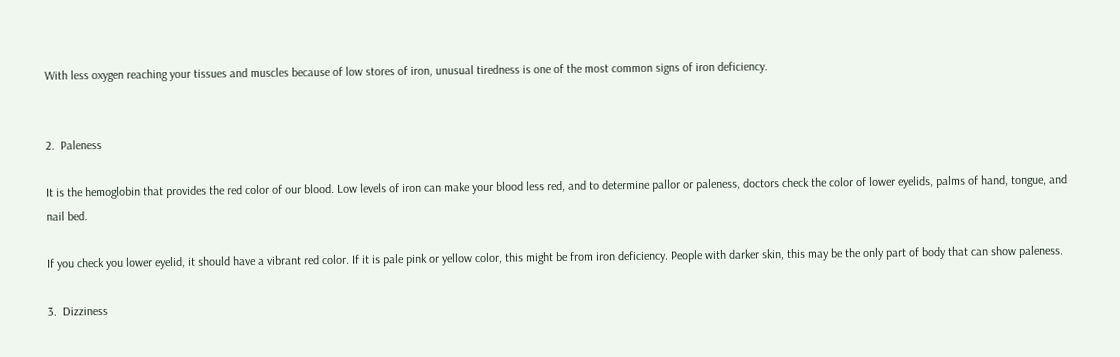With less oxygen reaching your tissues and muscles because of low stores of iron, unusual tiredness is one of the most common signs of iron deficiency.


2.  Paleness

It is the hemoglobin that provides the red color of our blood. Low levels of iron can make your blood less red, and to determine pallor or paleness, doctors check the color of lower eyelids, palms of hand, tongue, and nail bed.

If you check you lower eyelid, it should have a vibrant red color. If it is pale pink or yellow color, this might be from iron deficiency. People with darker skin, this may be the only part of body that can show paleness.

3.  Dizziness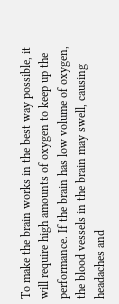To make the brain works in the best way possible, it will require high amounts of oxygen to keep up the performance. If the brain has low volume of oxygen, the blood vessels in the brain may swell, causing headaches and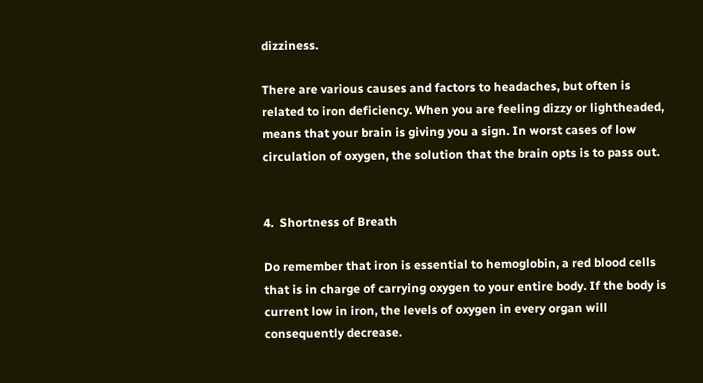dizziness.

There are various causes and factors to headaches, but often is related to iron deficiency. When you are feeling dizzy or lightheaded, means that your brain is giving you a sign. In worst cases of low circulation of oxygen, the solution that the brain opts is to pass out.


4.  Shortness of Breath

Do remember that iron is essential to hemoglobin, a red blood cells that is in charge of carrying oxygen to your entire body. If the body is current low in iron, the levels of oxygen in every organ will consequently decrease.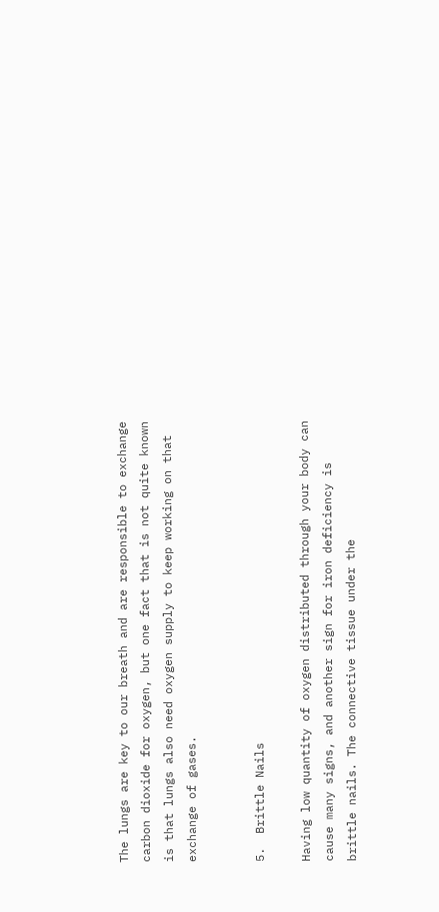The lungs are key to our breath and are responsible to exchange carbon dioxide for oxygen, but one fact that is not quite known is that lungs also need oxygen supply to keep working on that exchange of gases.


5.  Brittle Nails

Having low quantity of oxygen distributed through your body can cause many signs, and another sign for iron deficiency is brittle nails. The connective tissue under the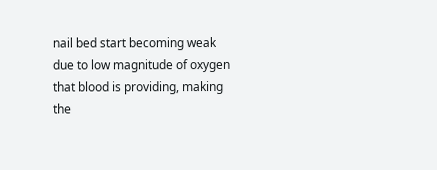nail bed start becoming weak due to low magnitude of oxygen that blood is providing, making the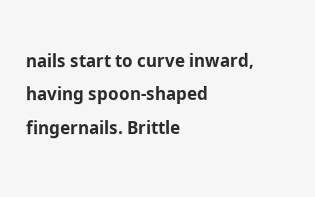nails start to curve inward, having spoon-shaped fingernails. Brittle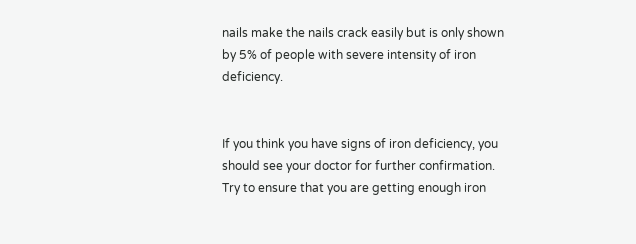nails make the nails crack easily but is only shown by 5% of people with severe intensity of iron deficiency.


If you think you have signs of iron deficiency, you should see your doctor for further confirmation. Try to ensure that you are getting enough iron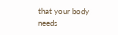that your body needs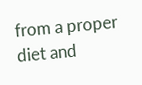from a proper diet and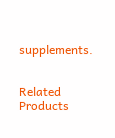supplements.


Related Products